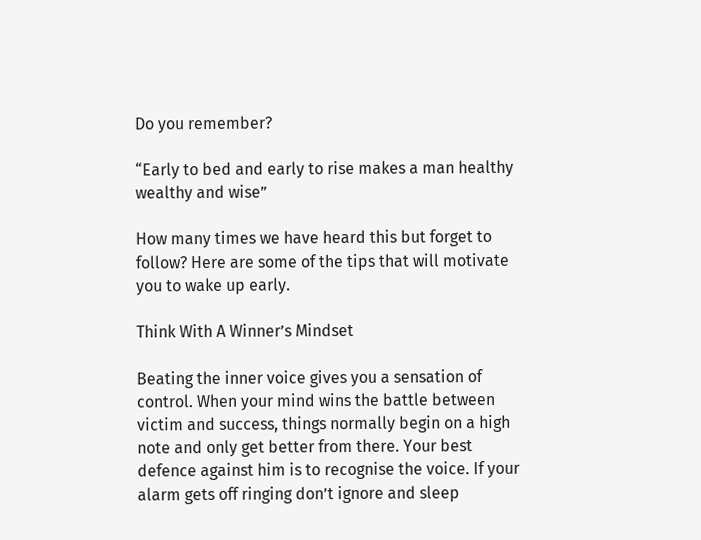Do you remember?

“Early to bed and early to rise makes a man healthy wealthy and wise”

How many times we have heard this but forget to follow? Here are some of the tips that will motivate you to wake up early.

Think With A Winner’s Mindset

Beating the inner voice gives you a sensation of control. When your mind wins the battle between victim and success, things normally begin on a high note and only get better from there. Your best defence against him is to recognise the voice. If your alarm gets off ringing don’t ignore and sleep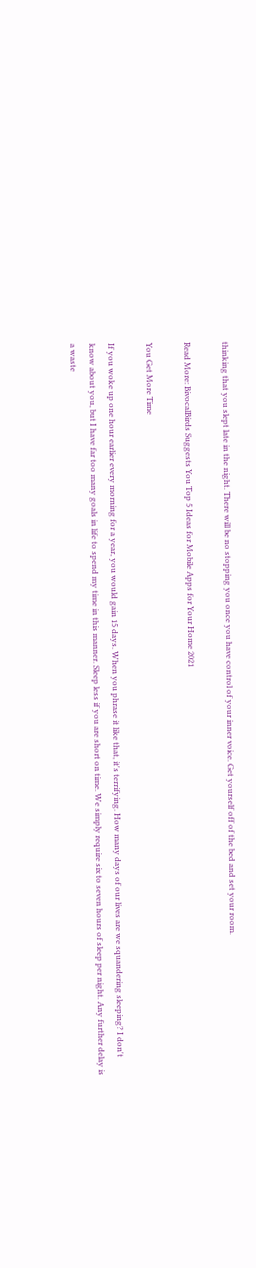thinking that you slept late in the night. There will be no stopping you once you have control of your inner voice. Get yourself off of the bed and set your room.

Read More: BivocalBirds Suggests You Top 5 Ideas for Mobile Apps for Your Home 2021

You Get More Time

If you woke up one hour earlier every morning for a year, you would gain 15 days. When you phrase it like that, it's terrifying. How many days of our lives are we squandering sleeping? I don't know about you, but I have far too many goals in life to spend my time in this manner. Sleep less if you are short on time. We simply require six to seven hours of sleep per night. Any further delay is a waste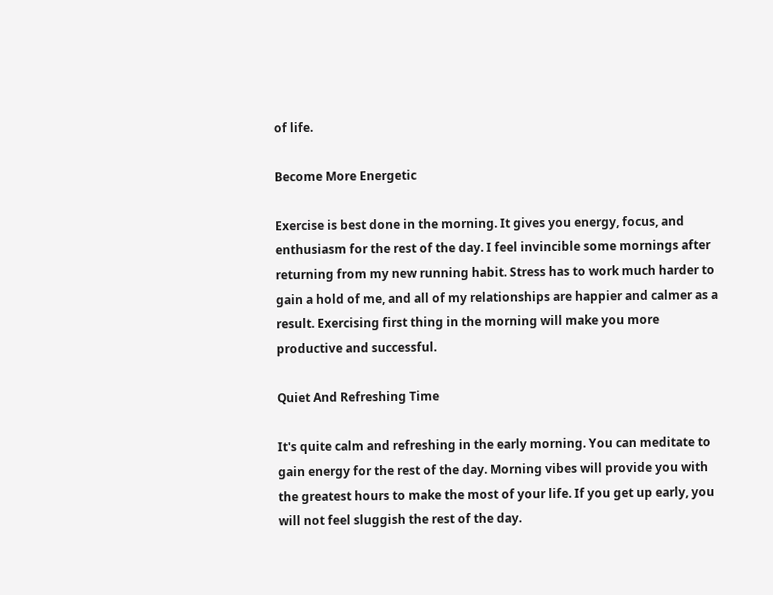of life.

Become More Energetic

Exercise is best done in the morning. It gives you energy, focus, and enthusiasm for the rest of the day. I feel invincible some mornings after returning from my new running habit. Stress has to work much harder to gain a hold of me, and all of my relationships are happier and calmer as a result. Exercising first thing in the morning will make you more productive and successful.

Quiet And Refreshing Time

It's quite calm and refreshing in the early morning. You can meditate to gain energy for the rest of the day. Morning vibes will provide you with the greatest hours to make the most of your life. If you get up early, you will not feel sluggish the rest of the day.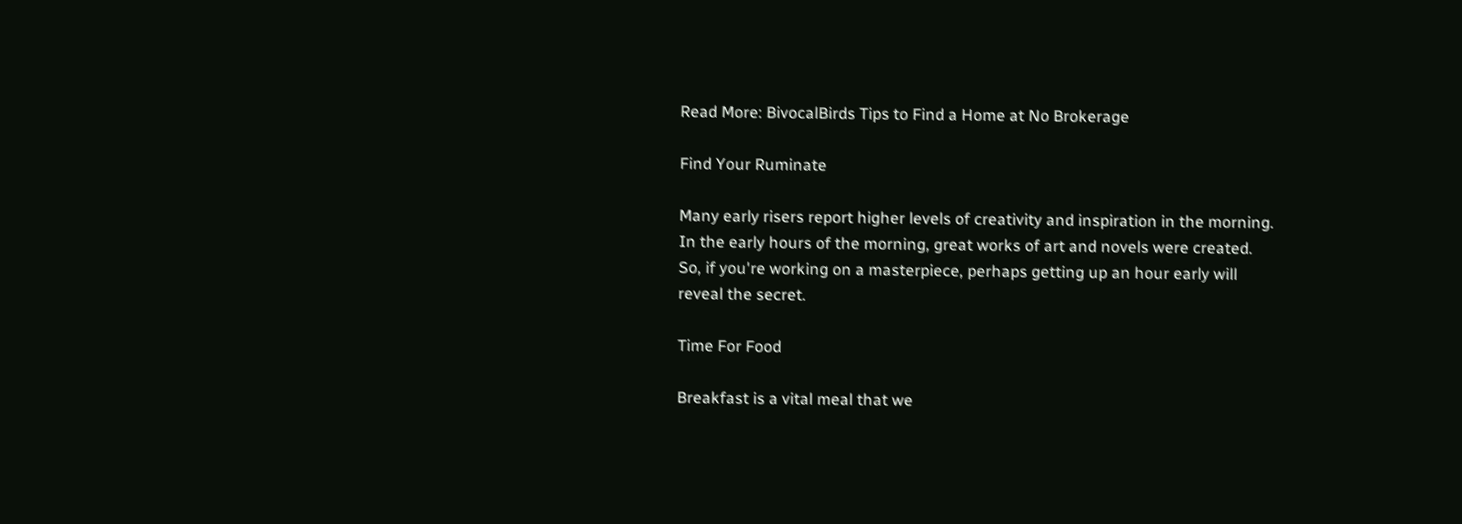Read More: BivocalBirds Tips to Find a Home at No Brokerage

Find Your Ruminate

Many early risers report higher levels of creativity and inspiration in the morning. In the early hours of the morning, great works of art and novels were created. So, if you're working on a masterpiece, perhaps getting up an hour early will reveal the secret.

Time For Food

Breakfast is a vital meal that we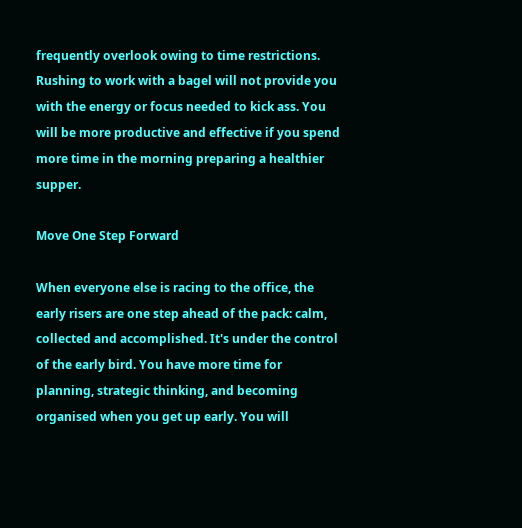frequently overlook owing to time restrictions. Rushing to work with a bagel will not provide you with the energy or focus needed to kick ass. You will be more productive and effective if you spend more time in the morning preparing a healthier supper.

Move One Step Forward

When everyone else is racing to the office, the early risers are one step ahead of the pack: calm, collected and accomplished. It's under the control of the early bird. You have more time for planning, strategic thinking, and becoming organised when you get up early. You will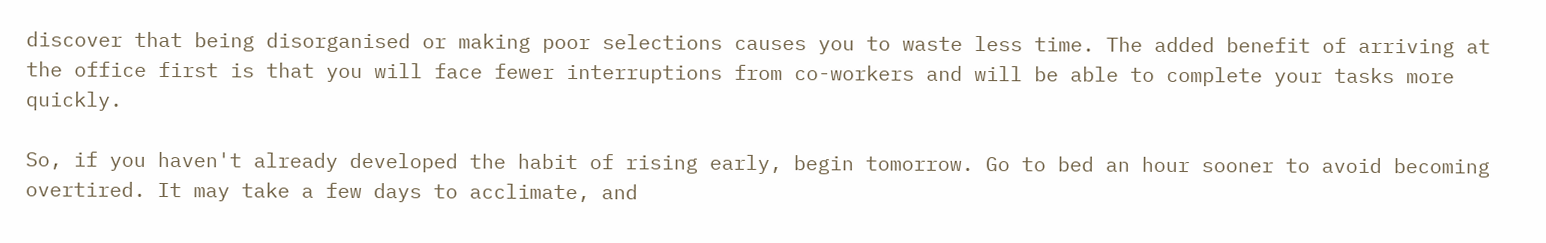discover that being disorganised or making poor selections causes you to waste less time. The added benefit of arriving at the office first is that you will face fewer interruptions from co-workers and will be able to complete your tasks more quickly.

So, if you haven't already developed the habit of rising early, begin tomorrow. Go to bed an hour sooner to avoid becoming overtired. It may take a few days to acclimate, and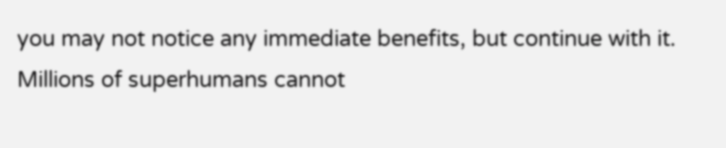you may not notice any immediate benefits, but continue with it. Millions of superhumans cannot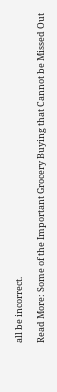all be incorrect.

Read More: Some of the Important Grocery Buying that Cannot be Missed Out